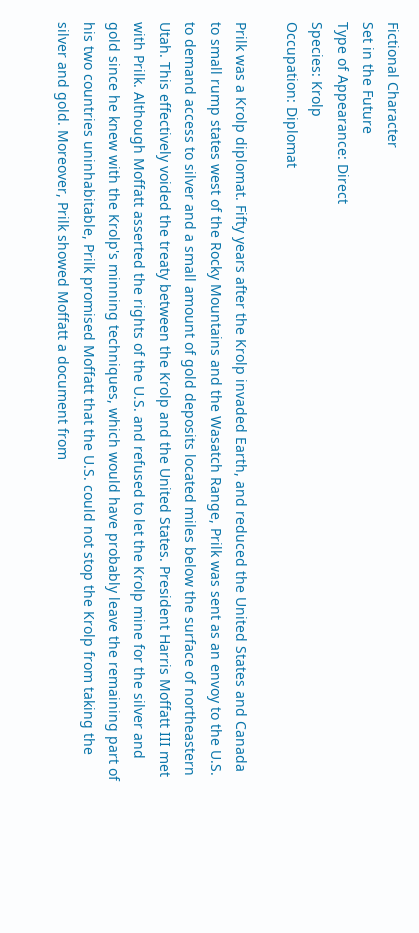Fictional Character
Set in the Future
Type of Appearance: Direct
Species: Krolp
Occupation: Diplomat

Prilk was a Krolp diplomat. Fifty years after the Krolp invaded Earth, and reduced the United States and Canada to small rump states west of the Rocky Mountains and the Wasatch Range, Prilk was sent as an envoy to the U.S. to demand access to silver and a small amount of gold deposits located miles below the surface of northeastern Utah. This effectively voided the treaty between the Krolp and the United States. President Harris Moffatt III met with Prilk. Although Moffatt asserted the rights of the U.S. and refused to let the Krolp mine for the silver and gold since he knew with the Krolp's minning techniques, which would have probably leave the remaining part of his two countries uninhabitable, Prilk promised Moffatt that the U.S. could not stop the Krolp from taking the silver and gold. Moreover, Prilk showed Moffatt a document from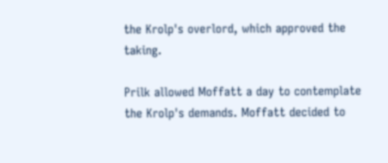the Krolp's overlord, which approved the taking.

Prilk allowed Moffatt a day to contemplate the Krolp's demands. Moffatt decided to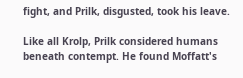fight, and Prilk, disgusted, took his leave.

Like all Krolp, Prilk considered humans beneath contempt. He found Moffatt's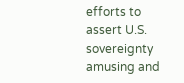efforts to assert U.S. sovereignty amusing and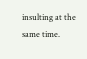insulting at the same time.